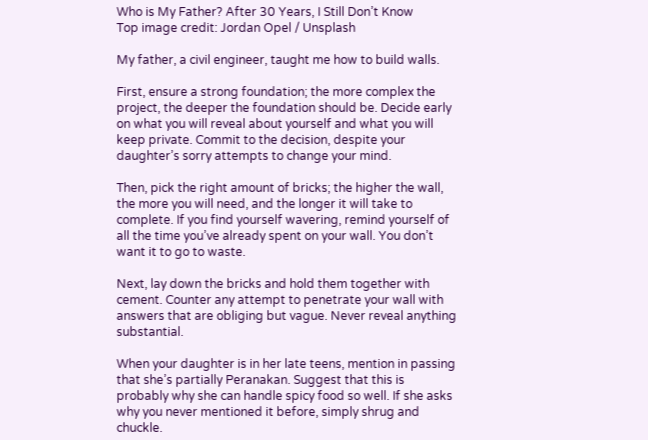Who is My Father? After 30 Years, I Still Don’t Know
Top image credit: Jordan Opel / Unsplash

My father, a civil engineer, taught me how to build walls.

First, ensure a strong foundation; the more complex the project, the deeper the foundation should be. Decide early on what you will reveal about yourself and what you will keep private. Commit to the decision, despite your daughter’s sorry attempts to change your mind.

Then, pick the right amount of bricks; the higher the wall, the more you will need, and the longer it will take to complete. If you find yourself wavering, remind yourself of all the time you’ve already spent on your wall. You don’t want it to go to waste.

Next, lay down the bricks and hold them together with cement. Counter any attempt to penetrate your wall with answers that are obliging but vague. Never reveal anything substantial.

When your daughter is in her late teens, mention in passing that she’s partially Peranakan. Suggest that this is probably why she can handle spicy food so well. If she asks why you never mentioned it before, simply shrug and chuckle.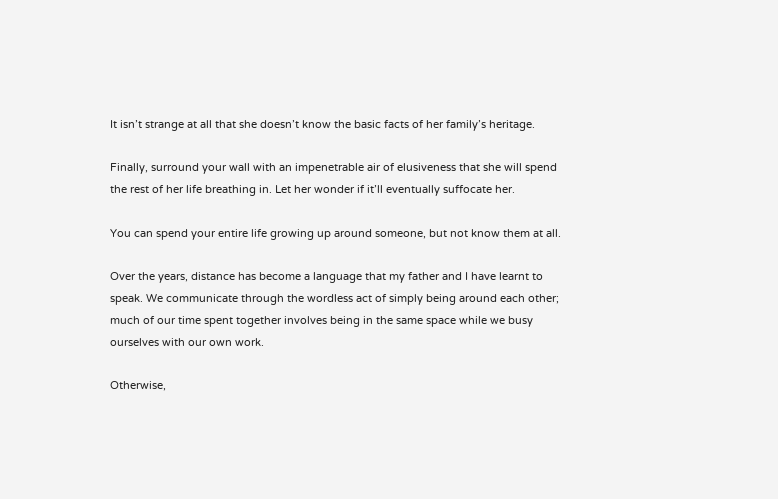It isn’t strange at all that she doesn’t know the basic facts of her family’s heritage.

Finally, surround your wall with an impenetrable air of elusiveness that she will spend the rest of her life breathing in. Let her wonder if it’ll eventually suffocate her.

You can spend your entire life growing up around someone, but not know them at all.

Over the years, distance has become a language that my father and I have learnt to speak. We communicate through the wordless act of simply being around each other; much of our time spent together involves being in the same space while we busy ourselves with our own work.

Otherwise,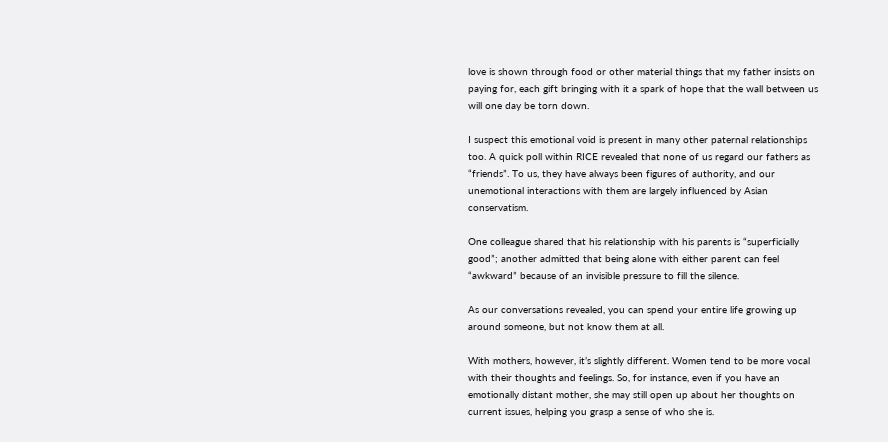love is shown through food or other material things that my father insists on paying for, each gift bringing with it a spark of hope that the wall between us will one day be torn down.

I suspect this emotional void is present in many other paternal relationships too. A quick poll within RICE revealed that none of us regard our fathers as “friends”. To us, they have always been figures of authority, and our unemotional interactions with them are largely influenced by Asian conservatism.

One colleague shared that his relationship with his parents is “superficially good”; another admitted that being alone with either parent can feel “awkward” because of an invisible pressure to fill the silence.

As our conversations revealed, you can spend your entire life growing up around someone, but not know them at all.

With mothers, however, it’s slightly different. Women tend to be more vocal with their thoughts and feelings. So, for instance, even if you have an emotionally distant mother, she may still open up about her thoughts on current issues, helping you grasp a sense of who she is.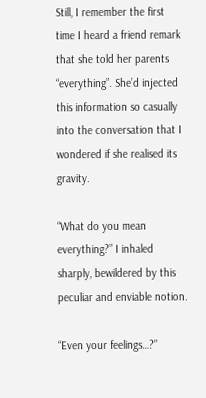Still, I remember the first time I heard a friend remark that she told her parents “everything”. She’d injected this information so casually into the conversation that I wondered if she realised its gravity.

“What do you mean everything?” I inhaled sharply, bewildered by this peculiar and enviable notion.

“Even your feelings…?”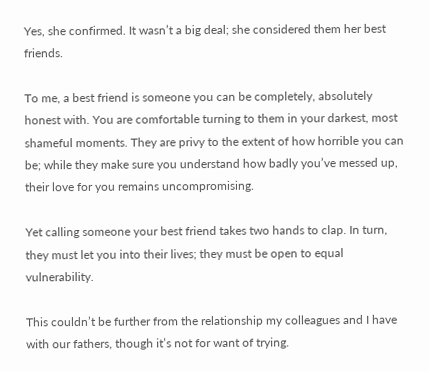Yes, she confirmed. It wasn’t a big deal; she considered them her best friends.

To me, a best friend is someone you can be completely, absolutely honest with. You are comfortable turning to them in your darkest, most shameful moments. They are privy to the extent of how horrible you can be; while they make sure you understand how badly you’ve messed up, their love for you remains uncompromising.

Yet calling someone your best friend takes two hands to clap. In turn, they must let you into their lives; they must be open to equal vulnerability.

This couldn’t be further from the relationship my colleagues and I have with our fathers, though it’s not for want of trying.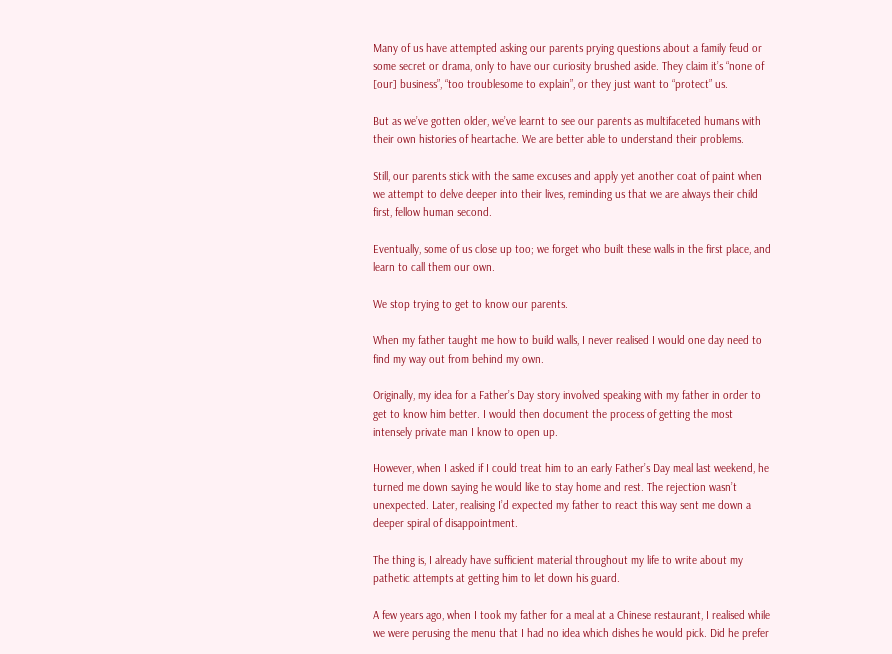Many of us have attempted asking our parents prying questions about a family feud or some secret or drama, only to have our curiosity brushed aside. They claim it’s “none of [our] business”, “too troublesome to explain”, or they just want to “protect” us.

But as we’ve gotten older, we’ve learnt to see our parents as multifaceted humans with their own histories of heartache. We are better able to understand their problems.

Still, our parents stick with the same excuses and apply yet another coat of paint when we attempt to delve deeper into their lives, reminding us that we are always their child first, fellow human second.

Eventually, some of us close up too; we forget who built these walls in the first place, and learn to call them our own.

We stop trying to get to know our parents.

When my father taught me how to build walls, I never realised I would one day need to find my way out from behind my own.

Originally, my idea for a Father’s Day story involved speaking with my father in order to get to know him better. I would then document the process of getting the most intensely private man I know to open up.

However, when I asked if I could treat him to an early Father’s Day meal last weekend, he turned me down saying he would like to stay home and rest. The rejection wasn’t unexpected. Later, realising I’d expected my father to react this way sent me down a deeper spiral of disappointment.

The thing is, I already have sufficient material throughout my life to write about my pathetic attempts at getting him to let down his guard.

A few years ago, when I took my father for a meal at a Chinese restaurant, I realised while we were perusing the menu that I had no idea which dishes he would pick. Did he prefer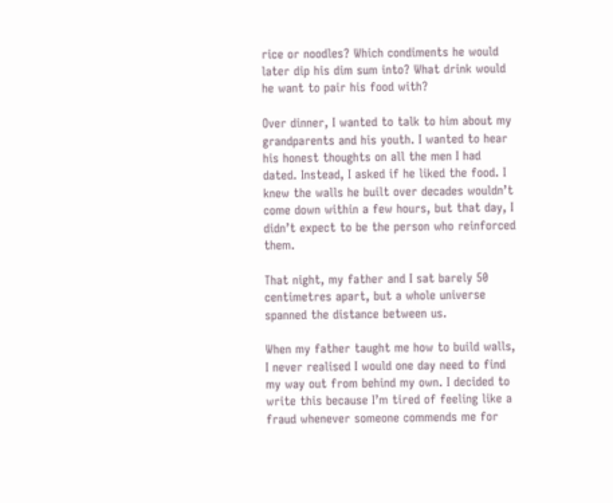rice or noodles? Which condiments he would later dip his dim sum into? What drink would he want to pair his food with?

Over dinner, I wanted to talk to him about my grandparents and his youth. I wanted to hear his honest thoughts on all the men I had dated. Instead, I asked if he liked the food. I knew the walls he built over decades wouldn’t come down within a few hours, but that day, I didn’t expect to be the person who reinforced them.

That night, my father and I sat barely 50 centimetres apart, but a whole universe spanned the distance between us.

When my father taught me how to build walls, I never realised I would one day need to find my way out from behind my own. I decided to write this because I’m tired of feeling like a fraud whenever someone commends me for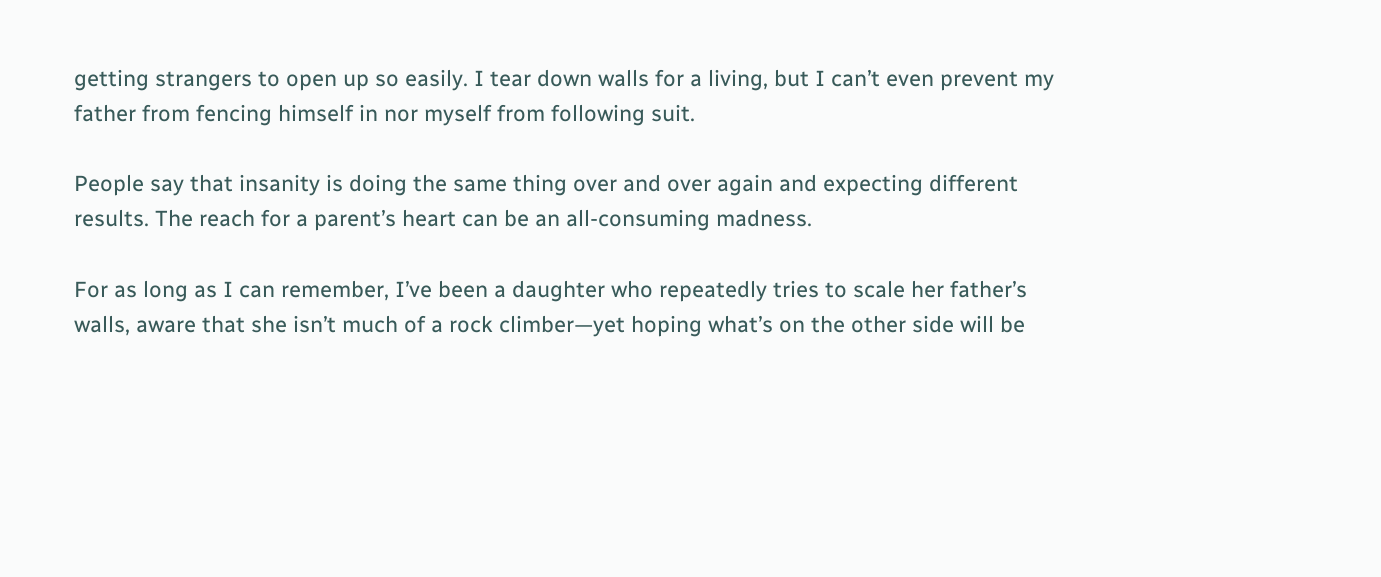getting strangers to open up so easily. I tear down walls for a living, but I can’t even prevent my father from fencing himself in nor myself from following suit.

People say that insanity is doing the same thing over and over again and expecting different results. The reach for a parent’s heart can be an all-consuming madness.

For as long as I can remember, I’ve been a daughter who repeatedly tries to scale her father’s walls, aware that she isn’t much of a rock climber—yet hoping what’s on the other side will be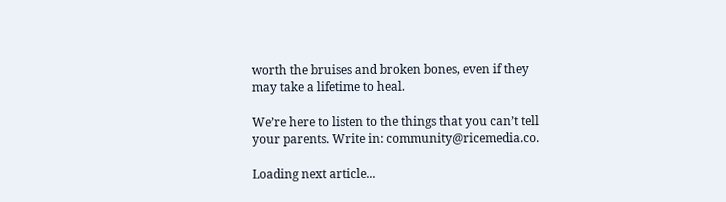worth the bruises and broken bones, even if they may take a lifetime to heal.

We’re here to listen to the things that you can’t tell your parents. Write in: community@ricemedia.co.

Loading next article...